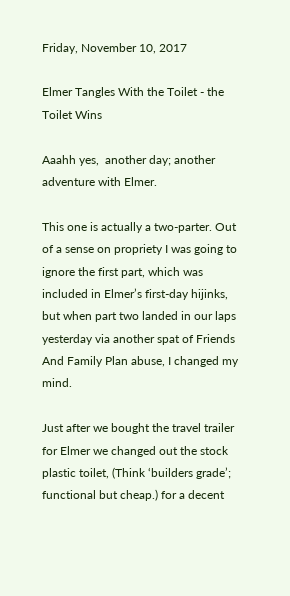Friday, November 10, 2017

Elmer Tangles With the Toilet - the Toilet Wins

Aaahh yes,  another day; another adventure with Elmer.

This one is actually a two-parter. Out of a sense on propriety I was going to ignore the first part, which was included in Elmer’s first-day hijinks, but when part two landed in our laps yesterday via another spat of Friends And Family Plan abuse, I changed my mind.

Just after we bought the travel trailer for Elmer we changed out the stock plastic toilet, (Think ‘builders grade’; functional but cheap.) for a decent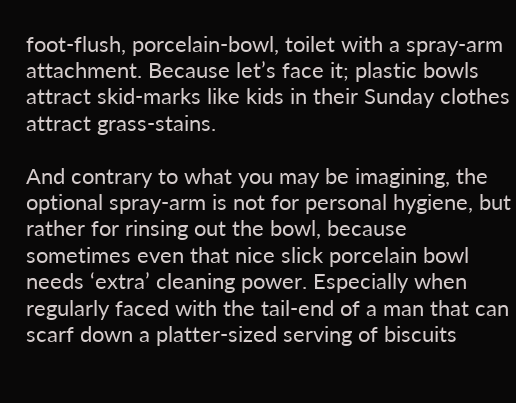foot-flush, porcelain-bowl, toilet with a spray-arm attachment. Because let’s face it; plastic bowls attract skid-marks like kids in their Sunday clothes attract grass-stains.

And contrary to what you may be imagining, the optional spray-arm is not for personal hygiene, but rather for rinsing out the bowl, because sometimes even that nice slick porcelain bowl needs ‘extra’ cleaning power. Especially when regularly faced with the tail-end of a man that can scarf down a platter-sized serving of biscuits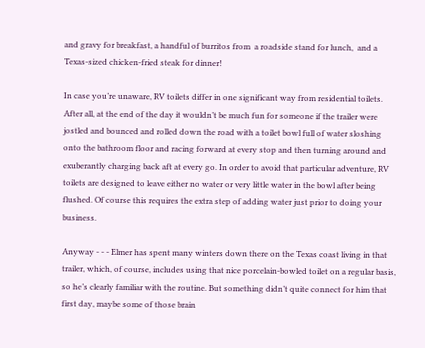and gravy for breakfast, a handful of burritos from  a roadside stand for lunch,  and a Texas-sized chicken-fried steak for dinner!

In case you’re unaware, RV toilets differ in one significant way from residential toilets. After all, at the end of the day it wouldn’t be much fun for someone if the trailer were jostled and bounced and rolled down the road with a toilet bowl full of water sloshing onto the bathroom floor and racing forward at every stop and then turning around and exuberantly charging back aft at every go. In order to avoid that particular adventure, RV toilets are designed to leave either no water or very little water in the bowl after being flushed. Of course this requires the extra step of adding water just prior to doing your business.

Anyway - - - Elmer has spent many winters down there on the Texas coast living in that trailer, which, of course, includes using that nice porcelain-bowled toilet on a regular basis, so he’s clearly familiar with the routine. But something didn’t quite connect for him that first day, maybe some of those brain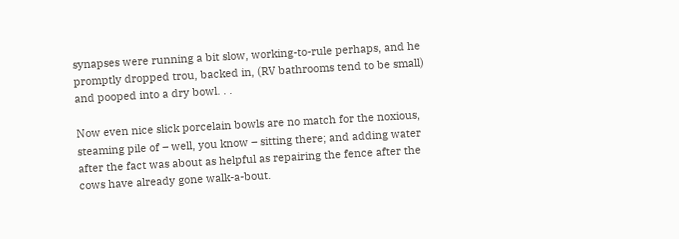synapses were running a bit slow, working-to-rule perhaps, and he promptly dropped trou, backed in, (RV bathrooms tend to be small) and pooped into a dry bowl. . .

Now even nice slick porcelain bowls are no match for the noxious, steaming pile of – well, you know – sitting there; and adding water after the fact was about as helpful as repairing the fence after the cows have already gone walk-a-bout.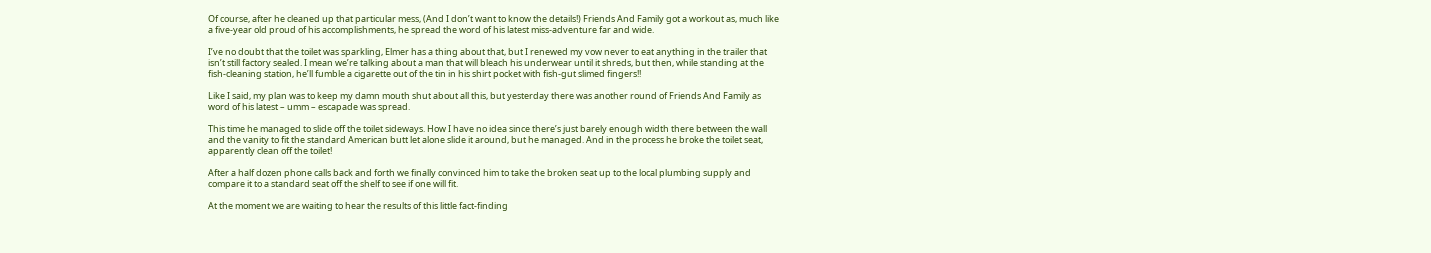Of course, after he cleaned up that particular mess, (And I don’t want to know the details!) Friends And Family got a workout as, much like a five-year old proud of his accomplishments, he spread the word of his latest miss-adventure far and wide.

I’ve no doubt that the toilet was sparkling, Elmer has a thing about that, but I renewed my vow never to eat anything in the trailer that isn’t still factory sealed. I mean we’re talking about a man that will bleach his underwear until it shreds, but then, while standing at the fish-cleaning station, he’ll fumble a cigarette out of the tin in his shirt pocket with fish-gut slimed fingers!!

Like I said, my plan was to keep my damn mouth shut about all this, but yesterday there was another round of Friends And Family as word of his latest – umm – escapade was spread.

This time he managed to slide off the toilet sideways. How I have no idea since there’s just barely enough width there between the wall and the vanity to fit the standard American butt let alone slide it around, but he managed. And in the process he broke the toilet seat, apparently clean off the toilet!

After a half dozen phone calls back and forth we finally convinced him to take the broken seat up to the local plumbing supply and compare it to a standard seat off the shelf to see if one will fit.

At the moment we are waiting to hear the results of this little fact-finding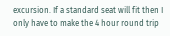excursion. If a standard seat will fit then I only have to make the 4 hour round trip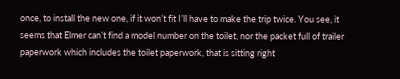once, to install the new one, if it won’t fit I’ll have to make the trip twice. You see, it seems that Elmer can’t find a model number on the toilet, nor the packet full of trailer paperwork which includes the toilet paperwork, that is sitting right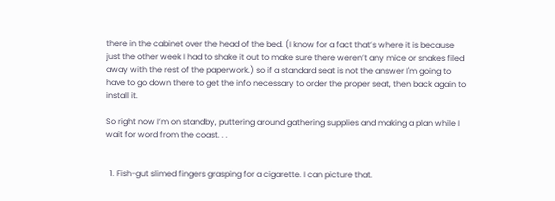there in the cabinet over the head of the bed. (I know for a fact that’s where it is because just the other week I had to shake it out to make sure there weren’t any mice or snakes filed away with the rest of the paperwork.) so if a standard seat is not the answer I'm going to have to go down there to get the info necessary to order the proper seat, then back again to install it.

So right now I’m on standby, puttering around gathering supplies and making a plan while I wait for word from the coast. . .


  1. Fish-gut slimed fingers grasping for a cigarette. I can picture that.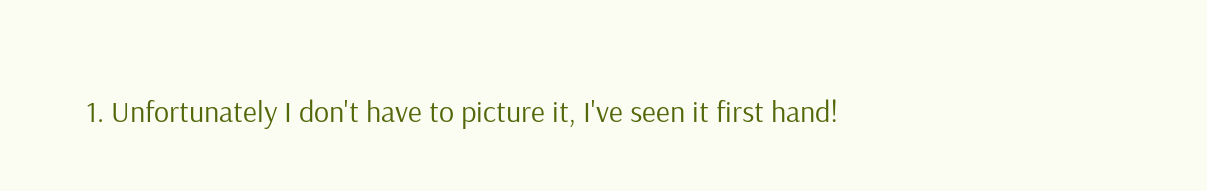1. Unfortunately I don't have to picture it, I've seen it first hand!